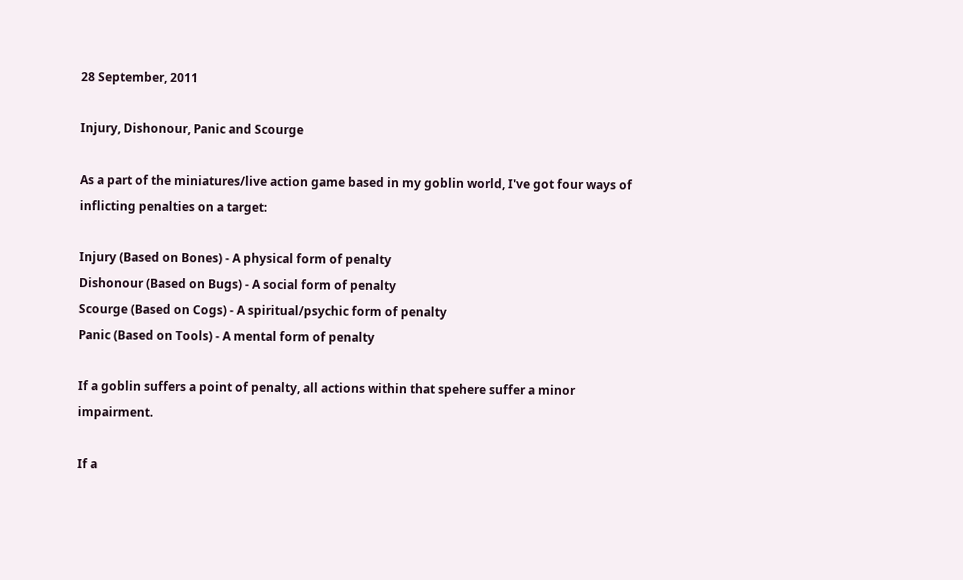28 September, 2011

Injury, Dishonour, Panic and Scourge

As a part of the miniatures/live action game based in my goblin world, I've got four ways of inflicting penalties on a target:

Injury (Based on Bones) - A physical form of penalty
Dishonour (Based on Bugs) - A social form of penalty
Scourge (Based on Cogs) - A spiritual/psychic form of penalty
Panic (Based on Tools) - A mental form of penalty

If a goblin suffers a point of penalty, all actions within that spehere suffer a minor impairment.

If a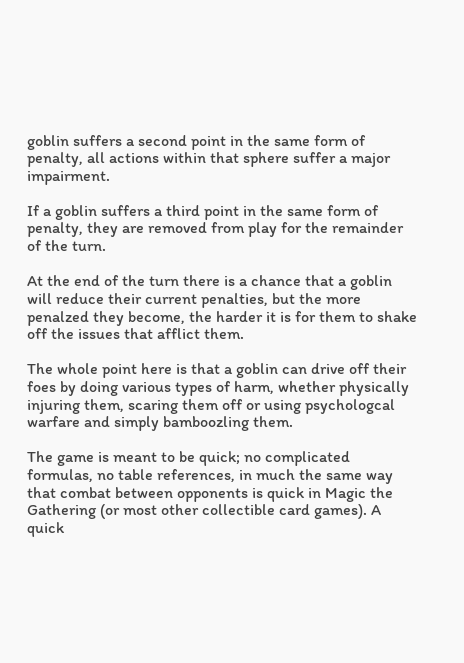goblin suffers a second point in the same form of penalty, all actions within that sphere suffer a major impairment.

If a goblin suffers a third point in the same form of penalty, they are removed from play for the remainder of the turn.

At the end of the turn there is a chance that a goblin will reduce their current penalties, but the more penalzed they become, the harder it is for them to shake off the issues that afflict them.

The whole point here is that a goblin can drive off their foes by doing various types of harm, whether physically injuring them, scaring them off or using psychologcal warfare and simply bamboozling them.

The game is meant to be quick; no complicated formulas, no table references, in much the same way that combat between opponents is quick in Magic the Gathering (or most other collectible card games). A quick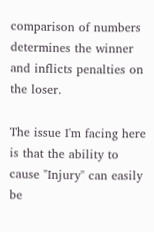comparison of numbers determines the winner and inflicts penalties on the loser.

The issue I'm facing here is that the ability to cause "Injury" can easily be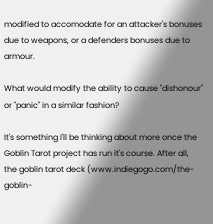modified to accomodate for an attacker's bonuses due to weapons, or a defenders bonuses due to armour.

What would modify the ability to cause "dishonour" or "panic" in a similar fashion?

It's something I'll be thinking about more once the Goblin Tarot project has run it's course. After all, the goblin tarot deck (www.indiegogo.com/the-goblin-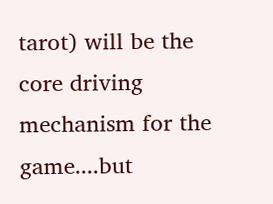tarot) will be the core driving mechanism for the game....but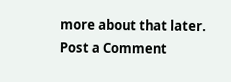more about that later.
Post a Comment